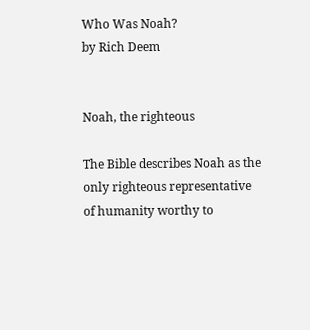Who Was Noah?
by Rich Deem


Noah, the righteous

The Bible describes Noah as the only righteous representative of humanity worthy to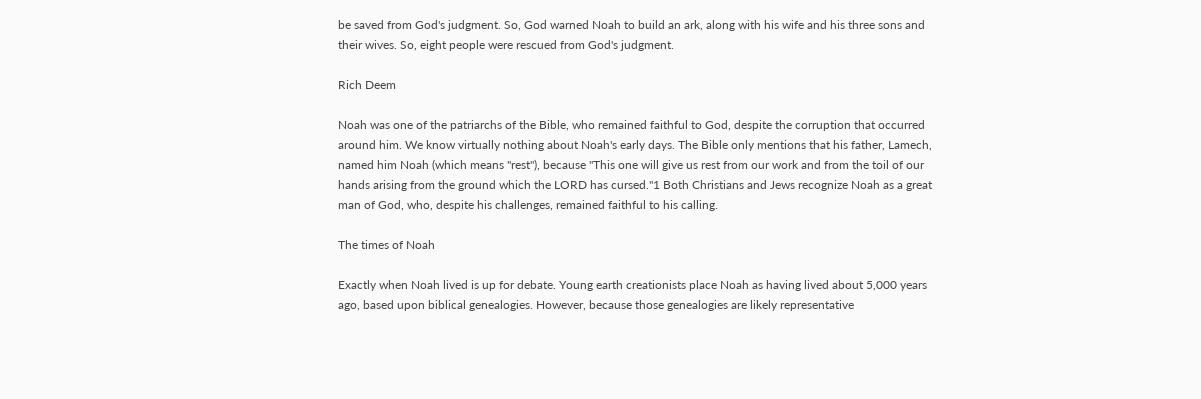be saved from God's judgment. So, God warned Noah to build an ark, along with his wife and his three sons and their wives. So, eight people were rescued from God's judgment.

Rich Deem

Noah was one of the patriarchs of the Bible, who remained faithful to God, despite the corruption that occurred around him. We know virtually nothing about Noah's early days. The Bible only mentions that his father, Lamech, named him Noah (which means "rest"), because "This one will give us rest from our work and from the toil of our hands arising from the ground which the LORD has cursed."1 Both Christians and Jews recognize Noah as a great man of God, who, despite his challenges, remained faithful to his calling.

The times of Noah

Exactly when Noah lived is up for debate. Young earth creationists place Noah as having lived about 5,000 years ago, based upon biblical genealogies. However, because those genealogies are likely representative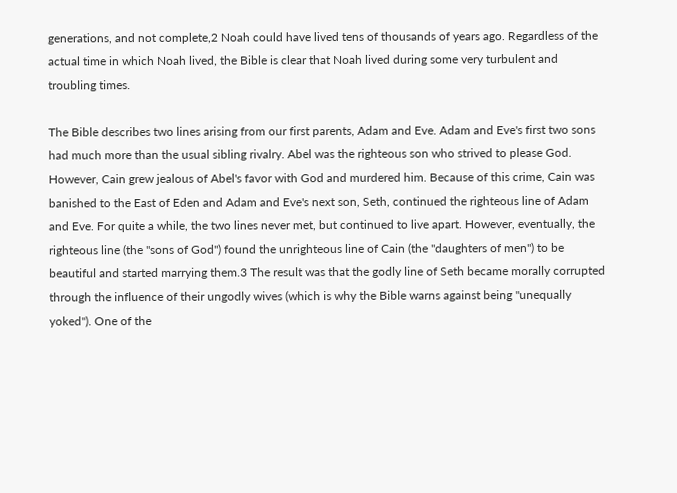generations, and not complete,2 Noah could have lived tens of thousands of years ago. Regardless of the actual time in which Noah lived, the Bible is clear that Noah lived during some very turbulent and troubling times.

The Bible describes two lines arising from our first parents, Adam and Eve. Adam and Eve's first two sons had much more than the usual sibling rivalry. Abel was the righteous son who strived to please God. However, Cain grew jealous of Abel's favor with God and murdered him. Because of this crime, Cain was banished to the East of Eden and Adam and Eve's next son, Seth, continued the righteous line of Adam and Eve. For quite a while, the two lines never met, but continued to live apart. However, eventually, the righteous line (the "sons of God") found the unrighteous line of Cain (the "daughters of men") to be beautiful and started marrying them.3 The result was that the godly line of Seth became morally corrupted through the influence of their ungodly wives (which is why the Bible warns against being "unequally yoked"). One of the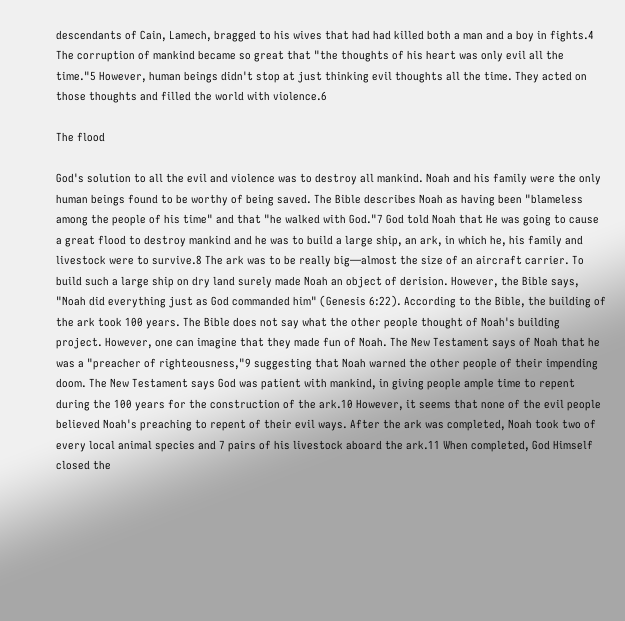descendants of Cain, Lamech, bragged to his wives that had had killed both a man and a boy in fights.4 The corruption of mankind became so great that "the thoughts of his heart was only evil all the time."5 However, human beings didn't stop at just thinking evil thoughts all the time. They acted on those thoughts and filled the world with violence.6

The flood

God's solution to all the evil and violence was to destroy all mankind. Noah and his family were the only human beings found to be worthy of being saved. The Bible describes Noah as having been "blameless among the people of his time" and that "he walked with God."7 God told Noah that He was going to cause a great flood to destroy mankind and he was to build a large ship, an ark, in which he, his family and livestock were to survive.8 The ark was to be really big—almost the size of an aircraft carrier. To build such a large ship on dry land surely made Noah an object of derision. However, the Bible says, "Noah did everything just as God commanded him" (Genesis 6:22). According to the Bible, the building of the ark took 100 years. The Bible does not say what the other people thought of Noah's building project. However, one can imagine that they made fun of Noah. The New Testament says of Noah that he was a "preacher of righteousness,"9 suggesting that Noah warned the other people of their impending doom. The New Testament says God was patient with mankind, in giving people ample time to repent during the 100 years for the construction of the ark.10 However, it seems that none of the evil people believed Noah's preaching to repent of their evil ways. After the ark was completed, Noah took two of every local animal species and 7 pairs of his livestock aboard the ark.11 When completed, God Himself closed the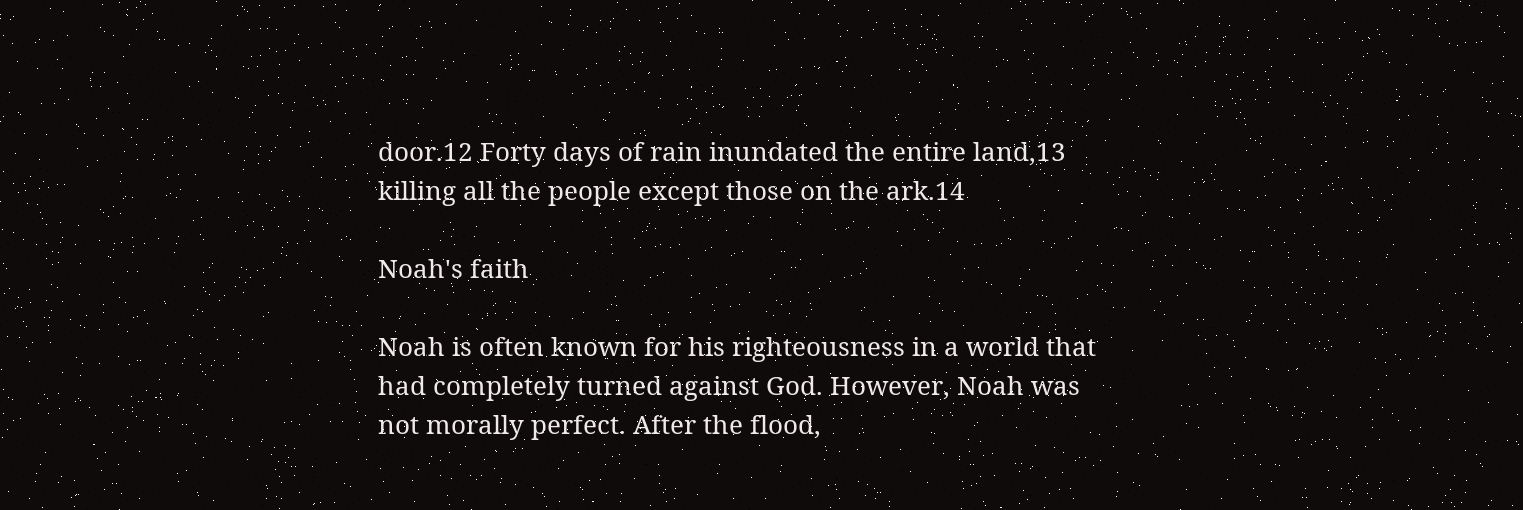door.12 Forty days of rain inundated the entire land,13 killing all the people except those on the ark.14

Noah's faith

Noah is often known for his righteousness in a world that had completely turned against God. However, Noah was not morally perfect. After the flood,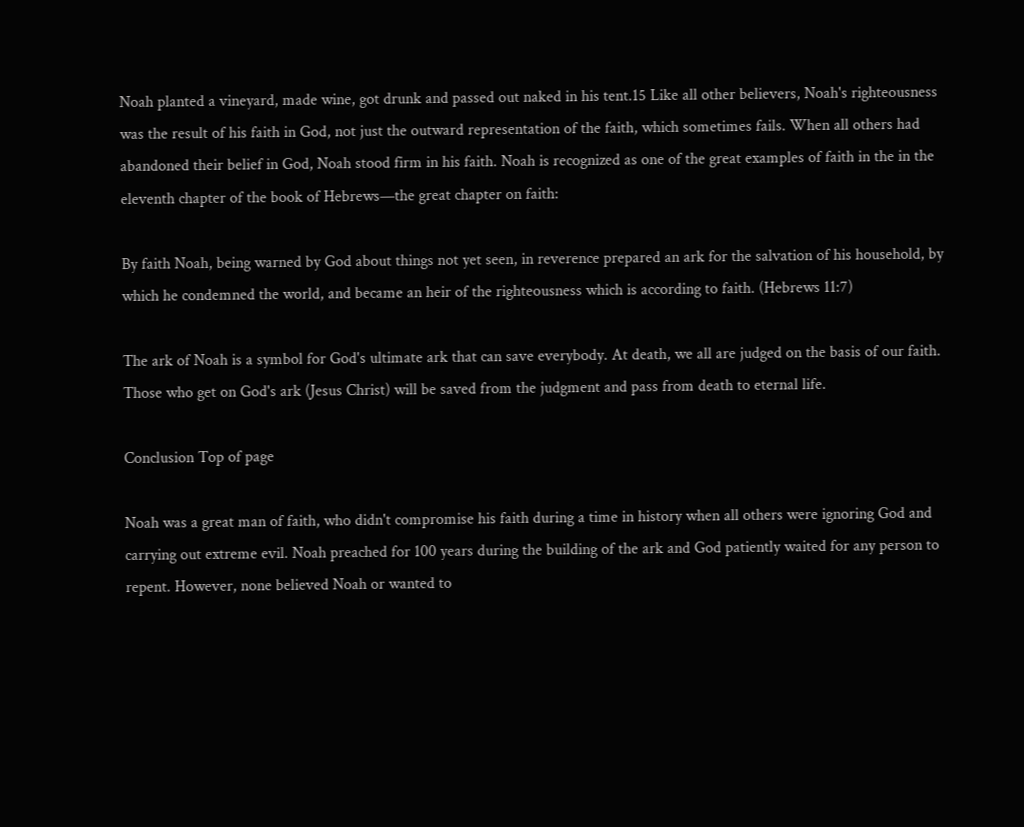Noah planted a vineyard, made wine, got drunk and passed out naked in his tent.15 Like all other believers, Noah's righteousness was the result of his faith in God, not just the outward representation of the faith, which sometimes fails. When all others had abandoned their belief in God, Noah stood firm in his faith. Noah is recognized as one of the great examples of faith in the in the eleventh chapter of the book of Hebrews—the great chapter on faith:

By faith Noah, being warned by God about things not yet seen, in reverence prepared an ark for the salvation of his household, by which he condemned the world, and became an heir of the righteousness which is according to faith. (Hebrews 11:7)

The ark of Noah is a symbol for God's ultimate ark that can save everybody. At death, we all are judged on the basis of our faith. Those who get on God's ark (Jesus Christ) will be saved from the judgment and pass from death to eternal life.

Conclusion Top of page

Noah was a great man of faith, who didn't compromise his faith during a time in history when all others were ignoring God and carrying out extreme evil. Noah preached for 100 years during the building of the ark and God patiently waited for any person to repent. However, none believed Noah or wanted to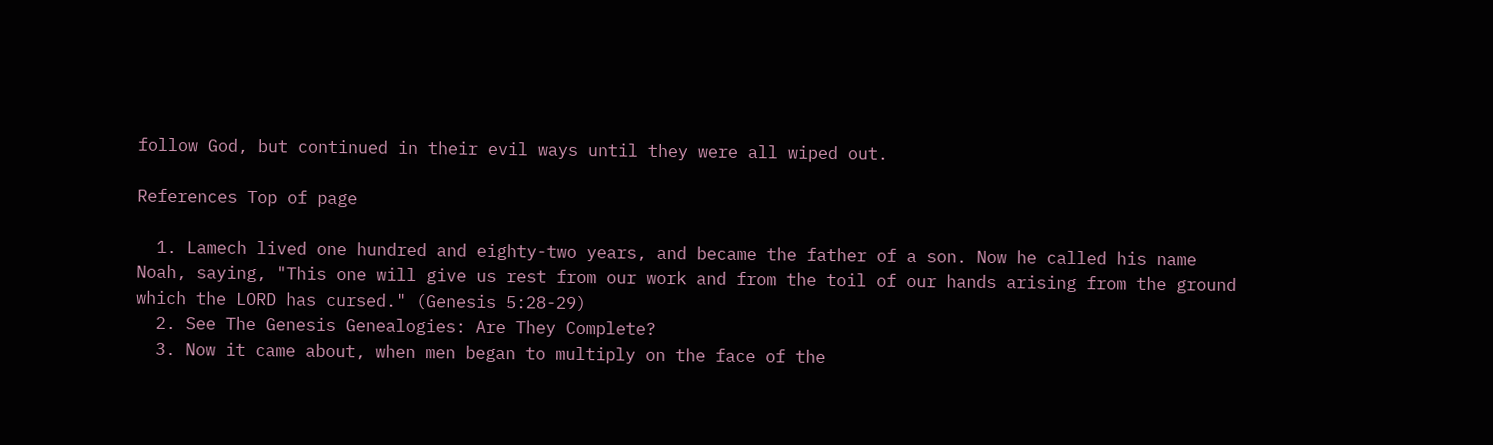follow God, but continued in their evil ways until they were all wiped out.

References Top of page

  1. Lamech lived one hundred and eighty-two years, and became the father of a son. Now he called his name Noah, saying, "This one will give us rest from our work and from the toil of our hands arising from the ground which the LORD has cursed." (Genesis 5:28-29)
  2. See The Genesis Genealogies: Are They Complete?
  3. Now it came about, when men began to multiply on the face of the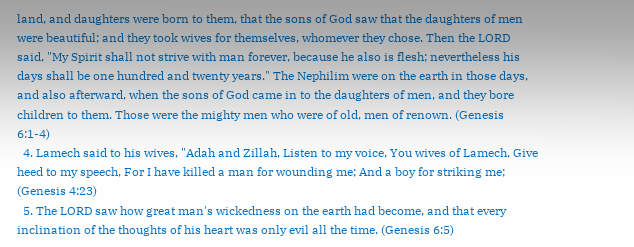land, and daughters were born to them, that the sons of God saw that the daughters of men were beautiful; and they took wives for themselves, whomever they chose. Then the LORD said, "My Spirit shall not strive with man forever, because he also is flesh; nevertheless his days shall be one hundred and twenty years." The Nephilim were on the earth in those days, and also afterward, when the sons of God came in to the daughters of men, and they bore children to them. Those were the mighty men who were of old, men of renown. (Genesis 6:1-4)
  4. Lamech said to his wives, "Adah and Zillah, Listen to my voice, You wives of Lamech, Give heed to my speech, For I have killed a man for wounding me; And a boy for striking me; (Genesis 4:23)
  5. The LORD saw how great man's wickedness on the earth had become, and that every inclination of the thoughts of his heart was only evil all the time. (Genesis 6:5)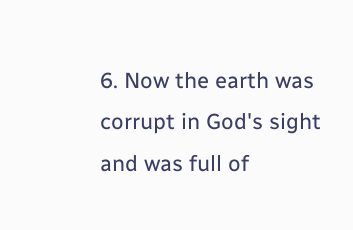6. Now the earth was corrupt in God's sight and was full of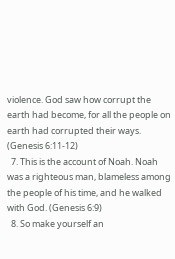violence. God saw how corrupt the earth had become, for all the people on earth had corrupted their ways. (Genesis 6:11-12)
  7. This is the account of Noah. Noah was a righteous man, blameless among the people of his time, and he walked with God. (Genesis 6:9)
  8. So make yourself an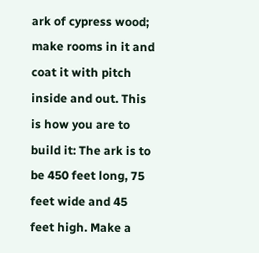ark of cypress wood; make rooms in it and coat it with pitch inside and out. This is how you are to build it: The ark is to be 450 feet long, 75 feet wide and 45 feet high. Make a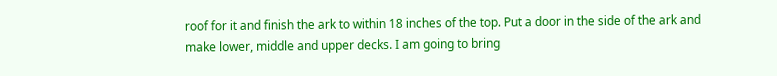roof for it and finish the ark to within 18 inches of the top. Put a door in the side of the ark and make lower, middle and upper decks. I am going to bring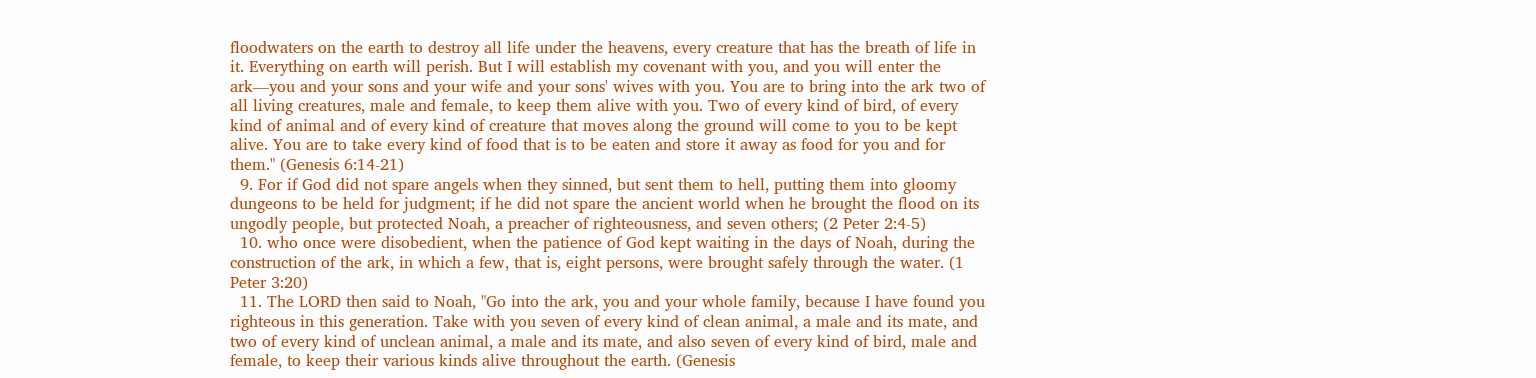floodwaters on the earth to destroy all life under the heavens, every creature that has the breath of life in it. Everything on earth will perish. But I will establish my covenant with you, and you will enter the ark—you and your sons and your wife and your sons' wives with you. You are to bring into the ark two of all living creatures, male and female, to keep them alive with you. Two of every kind of bird, of every kind of animal and of every kind of creature that moves along the ground will come to you to be kept alive. You are to take every kind of food that is to be eaten and store it away as food for you and for them." (Genesis 6:14-21)
  9. For if God did not spare angels when they sinned, but sent them to hell, putting them into gloomy dungeons to be held for judgment; if he did not spare the ancient world when he brought the flood on its ungodly people, but protected Noah, a preacher of righteousness, and seven others; (2 Peter 2:4-5)
  10. who once were disobedient, when the patience of God kept waiting in the days of Noah, during the construction of the ark, in which a few, that is, eight persons, were brought safely through the water. (1 Peter 3:20)
  11. The LORD then said to Noah, "Go into the ark, you and your whole family, because I have found you righteous in this generation. Take with you seven of every kind of clean animal, a male and its mate, and two of every kind of unclean animal, a male and its mate, and also seven of every kind of bird, male and female, to keep their various kinds alive throughout the earth. (Genesis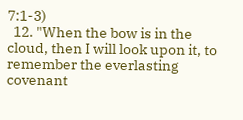7:1-3)
  12. "When the bow is in the cloud, then I will look upon it, to remember the everlasting covenant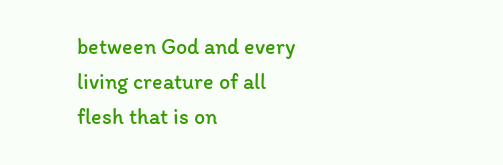between God and every living creature of all flesh that is on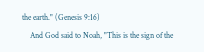the earth." (Genesis 9:16)
    And God said to Noah, "This is the sign of the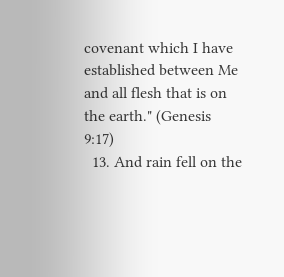covenant which I have established between Me and all flesh that is on the earth." (Genesis 9:17)
  13. And rain fell on the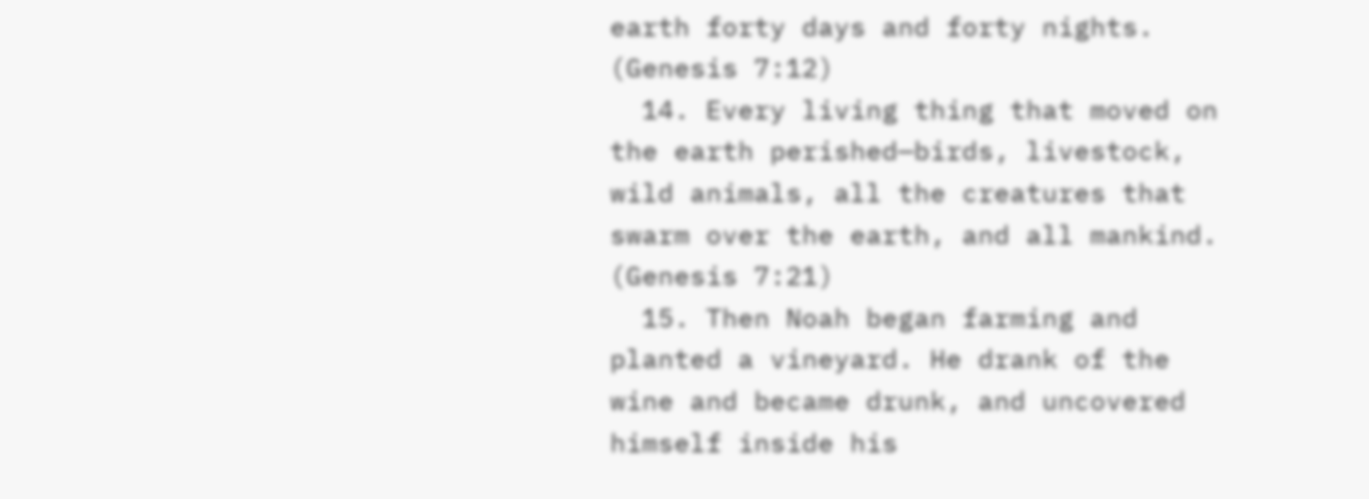earth forty days and forty nights. (Genesis 7:12)
  14. Every living thing that moved on the earth perished—birds, livestock, wild animals, all the creatures that swarm over the earth, and all mankind. (Genesis 7:21)
  15. Then Noah began farming and planted a vineyard. He drank of the wine and became drunk, and uncovered himself inside his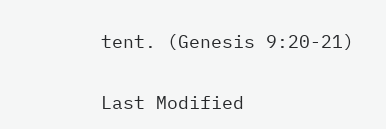tent. (Genesis 9:20-21)

Last Modified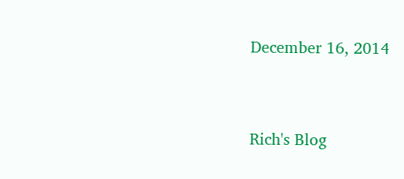December 16, 2014


Rich's Blog